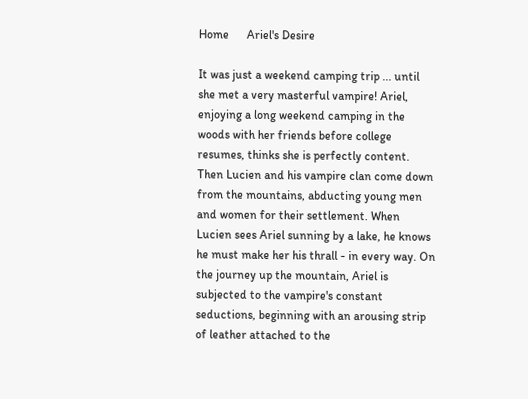Home      Ariel's Desire

It was just a weekend camping trip ... until she met a very masterful vampire! Ariel, enjoying a long weekend camping in the woods with her friends before college resumes, thinks she is perfectly content. Then Lucien and his vampire clan come down from the mountains, abducting young men and women for their settlement. When Lucien sees Ariel sunning by a lake, he knows he must make her his thrall - in every way. On the journey up the mountain, Ariel is subjected to the vampire's constant seductions, beginning with an arousing strip of leather attached to the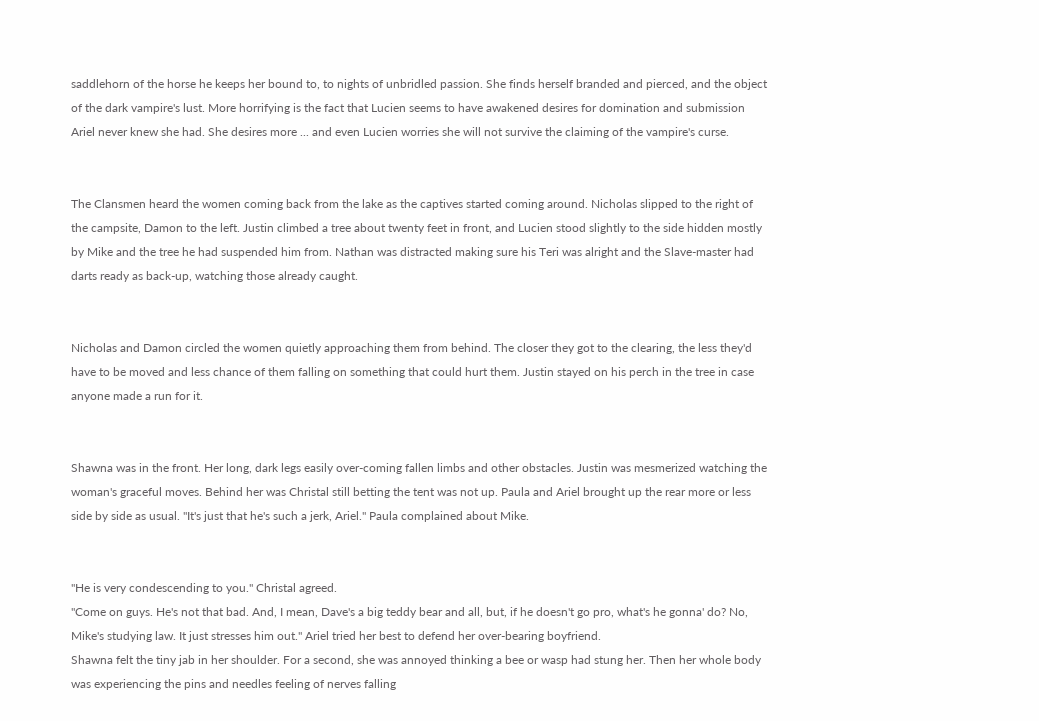saddlehorn of the horse he keeps her bound to, to nights of unbridled passion. She finds herself branded and pierced, and the object of the dark vampire's lust. More horrifying is the fact that Lucien seems to have awakened desires for domination and submission Ariel never knew she had. She desires more ... and even Lucien worries she will not survive the claiming of the vampire's curse.


The Clansmen heard the women coming back from the lake as the captives started coming around. Nicholas slipped to the right of the campsite, Damon to the left. Justin climbed a tree about twenty feet in front, and Lucien stood slightly to the side hidden mostly by Mike and the tree he had suspended him from. Nathan was distracted making sure his Teri was alright and the Slave-master had darts ready as back-up, watching those already caught.


Nicholas and Damon circled the women quietly approaching them from behind. The closer they got to the clearing, the less they'd have to be moved and less chance of them falling on something that could hurt them. Justin stayed on his perch in the tree in case anyone made a run for it.


Shawna was in the front. Her long, dark legs easily over-coming fallen limbs and other obstacles. Justin was mesmerized watching the woman's graceful moves. Behind her was Christal still betting the tent was not up. Paula and Ariel brought up the rear more or less side by side as usual. "It's just that he's such a jerk, Ariel." Paula complained about Mike.


"He is very condescending to you." Christal agreed.
"Come on guys. He's not that bad. And, I mean, Dave's a big teddy bear and all, but, if he doesn't go pro, what's he gonna' do? No, Mike's studying law. It just stresses him out." Ariel tried her best to defend her over-bearing boyfriend.
Shawna felt the tiny jab in her shoulder. For a second, she was annoyed thinking a bee or wasp had stung her. Then her whole body was experiencing the pins and needles feeling of nerves falling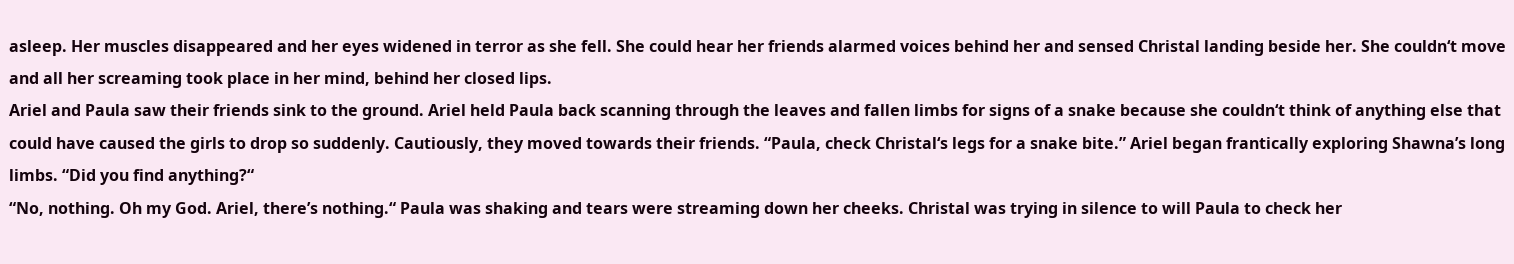asleep. Her muscles disappeared and her eyes widened in terror as she fell. She could hear her friends alarmed voices behind her and sensed Christal landing beside her. She couldn‘t move and all her screaming took place in her mind, behind her closed lips.
Ariel and Paula saw their friends sink to the ground. Ariel held Paula back scanning through the leaves and fallen limbs for signs of a snake because she couldn‘t think of anything else that could have caused the girls to drop so suddenly. Cautiously, they moved towards their friends. “Paula, check Christal‘s legs for a snake bite.” Ariel began frantically exploring Shawna’s long limbs. “Did you find anything?“
“No, nothing. Oh my God. Ariel, there’s nothing.“ Paula was shaking and tears were streaming down her cheeks. Christal was trying in silence to will Paula to check her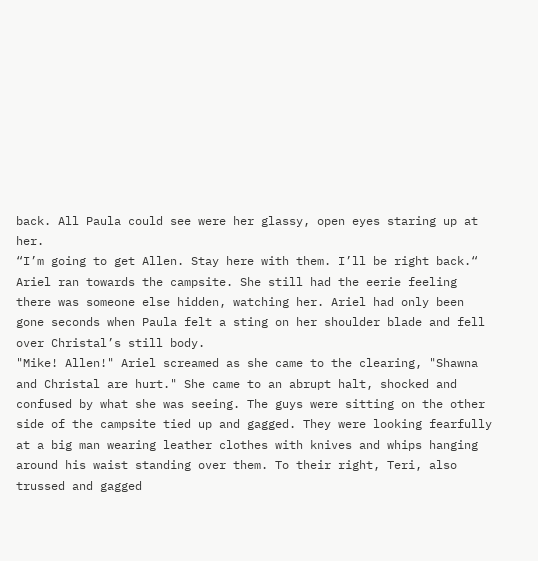back. All Paula could see were her glassy, open eyes staring up at her.
“I’m going to get Allen. Stay here with them. I’ll be right back.“ Ariel ran towards the campsite. She still had the eerie feeling there was someone else hidden, watching her. Ariel had only been gone seconds when Paula felt a sting on her shoulder blade and fell over Christal’s still body.
"Mike! Allen!" Ariel screamed as she came to the clearing, "Shawna and Christal are hurt." She came to an abrupt halt, shocked and confused by what she was seeing. The guys were sitting on the other side of the campsite tied up and gagged. They were looking fearfully at a big man wearing leather clothes with knives and whips hanging around his waist standing over them. To their right, Teri, also trussed and gagged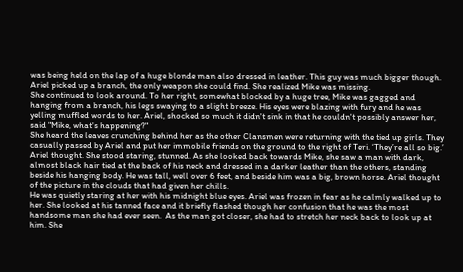was being held on the lap of a huge blonde man also dressed in leather. This guy was much bigger though. Ariel picked up a branch, the only weapon she could find. She realized Mike was missing.
She continued to look around. To her right, somewhat blocked by a huge tree, Mike was gagged and hanging from a branch, his legs swaying to a slight breeze. His eyes were blazing with fury and he was yelling muffled words to her. Ariel, shocked so much it didn't sink in that he couldn't possibly answer her, said "Mike, what's happening?"
She heard the leaves crunching behind her as the other Clansmen were returning with the tied up girls. They casually passed by Ariel and put her immobile friends on the ground to the right of Teri. ‘They’re all so big.’ Ariel thought. She stood staring, stunned. As she looked back towards Mike, she saw a man with dark, almost black hair tied at the back of his neck and dressed in a darker leather than the others, standing beside his hanging body. He was tall, well over 6 feet, and beside him was a big, brown horse. Ariel thought of the picture in the clouds that had given her chills.
He was quietly staring at her with his midnight blue eyes. Ariel was frozen in fear as he calmly walked up to her. She looked at his tanned face and it briefly flashed though her confusion that he was the most handsome man she had ever seen.  As the man got closer, she had to stretch her neck back to look up at him. She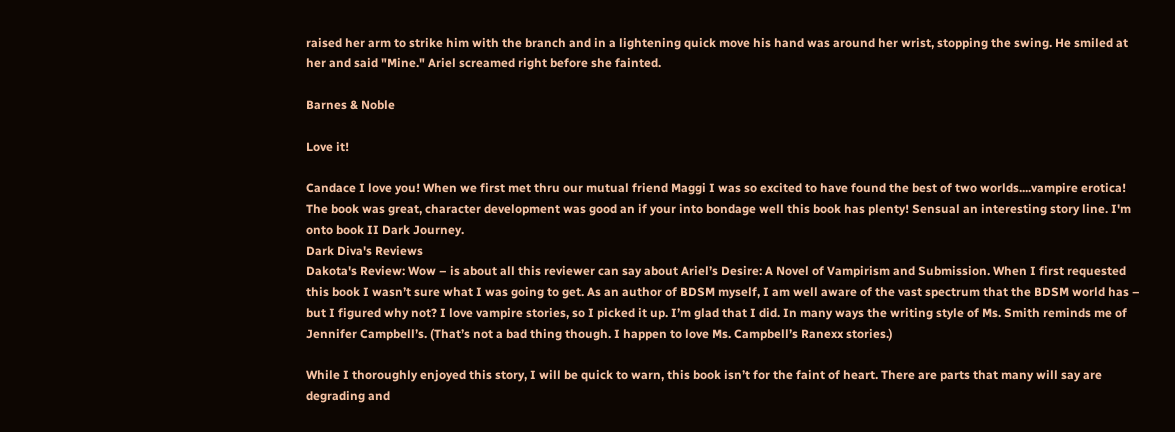raised her arm to strike him with the branch and in a lightening quick move his hand was around her wrist, stopping the swing. He smiled at her and said "Mine." Ariel screamed right before she fainted.

Barnes & Noble

Love it!

Candace I love you! When we first met thru our mutual friend Maggi I was so excited to have found the best of two worlds....vampire erotica! The book was great, character development was good an if your into bondage well this book has plenty! Sensual an interesting story line. I'm onto book II Dark Journey.
Dark Diva's Reviews
Dakota's Review: Wow – is about all this reviewer can say about Ariel’s Desire: A Novel of Vampirism and Submission. When I first requested this book I wasn’t sure what I was going to get. As an author of BDSM myself, I am well aware of the vast spectrum that the BDSM world has – but I figured why not? I love vampire stories, so I picked it up. I’m glad that I did. In many ways the writing style of Ms. Smith reminds me of Jennifer Campbell’s. (That’s not a bad thing though. I happen to love Ms. Campbell’s Ranexx stories.)

While I thoroughly enjoyed this story, I will be quick to warn, this book isn’t for the faint of heart. There are parts that many will say are degrading and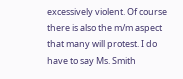excessively violent. Of course there is also the m/m aspect that many will protest. I do have to say Ms. Smith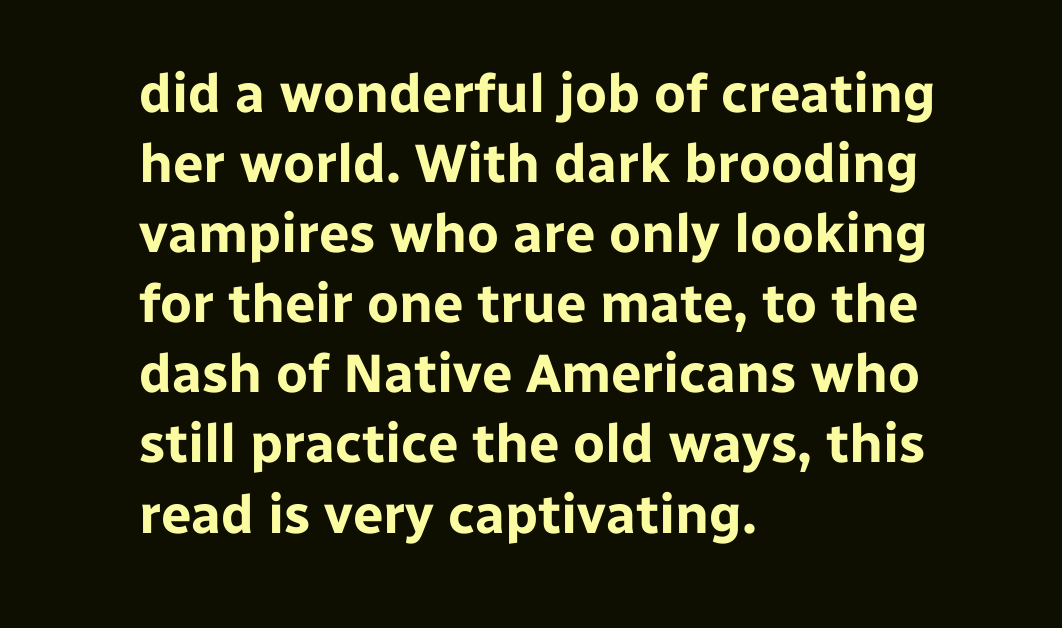did a wonderful job of creating her world. With dark brooding vampires who are only looking for their one true mate, to the dash of Native Americans who still practice the old ways, this read is very captivating.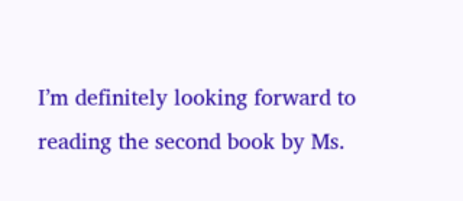I’m definitely looking forward to reading the second book by Ms.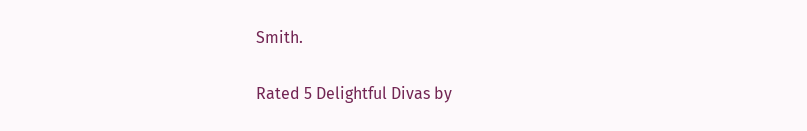Smith.

Rated 5 Delightful Divas by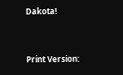Dakota!


Print Version: